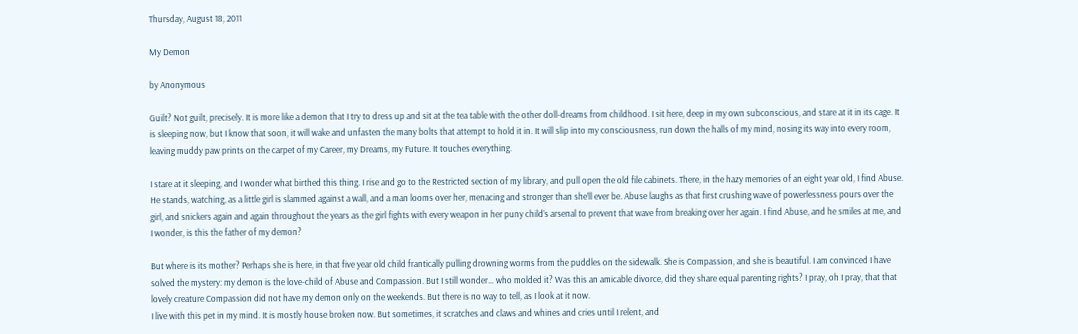Thursday, August 18, 2011

My Demon

by Anonymous

Guilt? Not guilt, precisely. It is more like a demon that I try to dress up and sit at the tea table with the other doll-dreams from childhood. I sit here, deep in my own subconscious, and stare at it in its cage. It is sleeping now, but I know that soon, it will wake and unfasten the many bolts that attempt to hold it in. It will slip into my consciousness, run down the halls of my mind, nosing its way into every room, leaving muddy paw prints on the carpet of my Career, my Dreams, my Future. It touches everything.

I stare at it sleeping, and I wonder what birthed this thing. I rise and go to the Restricted section of my library, and pull open the old file cabinets. There, in the hazy memories of an eight year old, I find Abuse. He stands, watching, as a little girl is slammed against a wall, and a man looms over her, menacing and stronger than she’ll ever be. Abuse laughs as that first crushing wave of powerlessness pours over the girl, and snickers again and again throughout the years as the girl fights with every weapon in her puny child’s arsenal to prevent that wave from breaking over her again. I find Abuse, and he smiles at me, and I wonder, is this the father of my demon?

But where is its mother? Perhaps she is here, in that five year old child frantically pulling drowning worms from the puddles on the sidewalk. She is Compassion, and she is beautiful. I am convinced I have solved the mystery: my demon is the love-child of Abuse and Compassion. But I still wonder… who molded it? Was this an amicable divorce, did they share equal parenting rights? I pray, oh I pray, that that lovely creature Compassion did not have my demon only on the weekends. But there is no way to tell, as I look at it now.
I live with this pet in my mind. It is mostly house broken now. But sometimes, it scratches and claws and whines and cries until I relent, and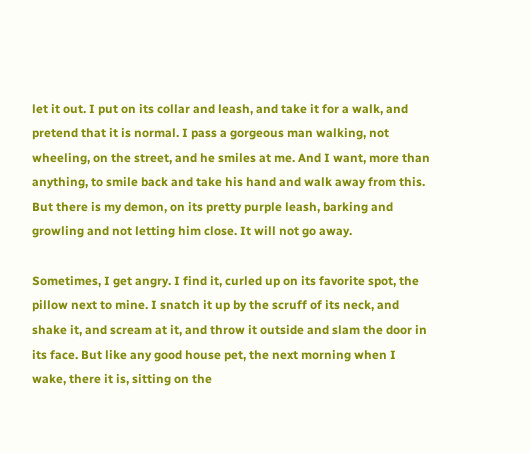let it out. I put on its collar and leash, and take it for a walk, and pretend that it is normal. I pass a gorgeous man walking, not wheeling, on the street, and he smiles at me. And I want, more than anything, to smile back and take his hand and walk away from this. But there is my demon, on its pretty purple leash, barking and growling and not letting him close. It will not go away.

Sometimes, I get angry. I find it, curled up on its favorite spot, the pillow next to mine. I snatch it up by the scruff of its neck, and shake it, and scream at it, and throw it outside and slam the door in its face. But like any good house pet, the next morning when I wake, there it is, sitting on the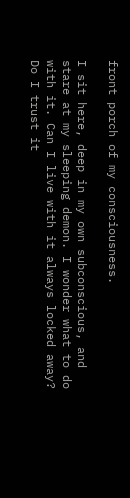front porch of my consciousness.

I sit here, deep in my own subconscious, and stare at my sleeping demon. I wonder what to do with it. Can I live with it always locked away? Do I trust it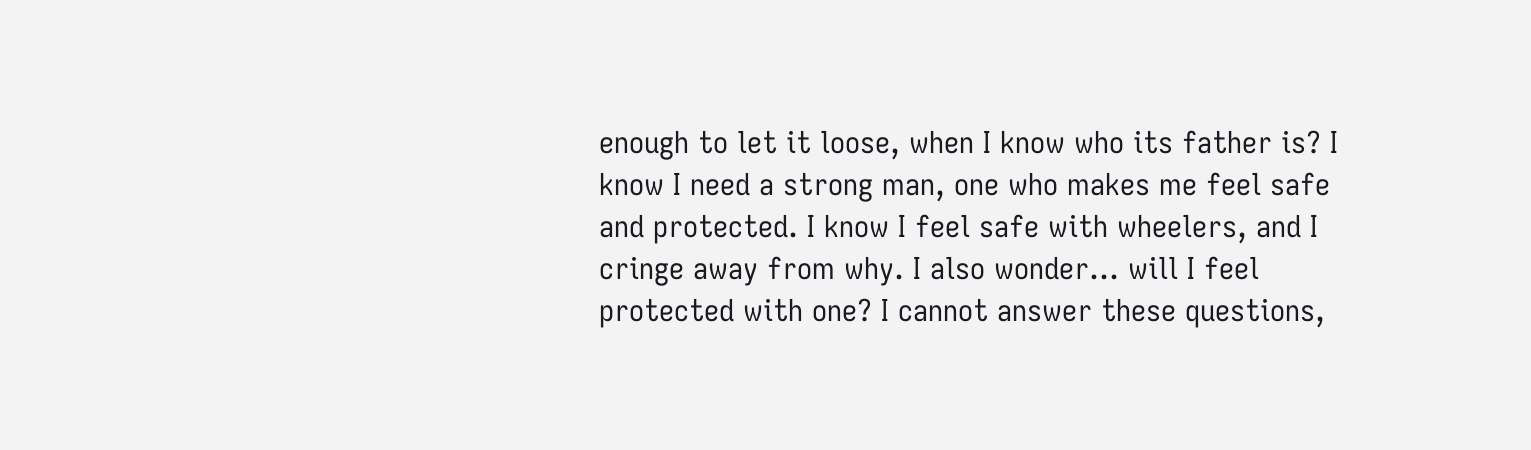enough to let it loose, when I know who its father is? I know I need a strong man, one who makes me feel safe and protected. I know I feel safe with wheelers, and I cringe away from why. I also wonder… will I feel protected with one? I cannot answer these questions,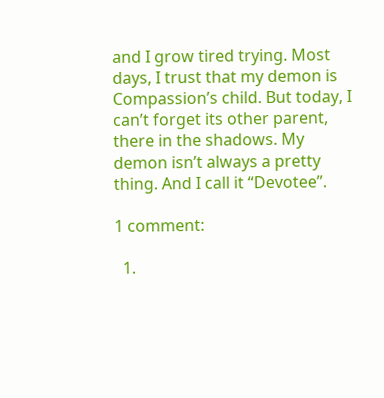and I grow tired trying. Most days, I trust that my demon is Compassion’s child. But today, I can’t forget its other parent, there in the shadows. My demon isn’t always a pretty thing. And I call it “Devotee”.

1 comment:

  1.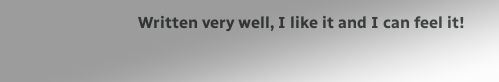Written very well, I like it and I can feel it!